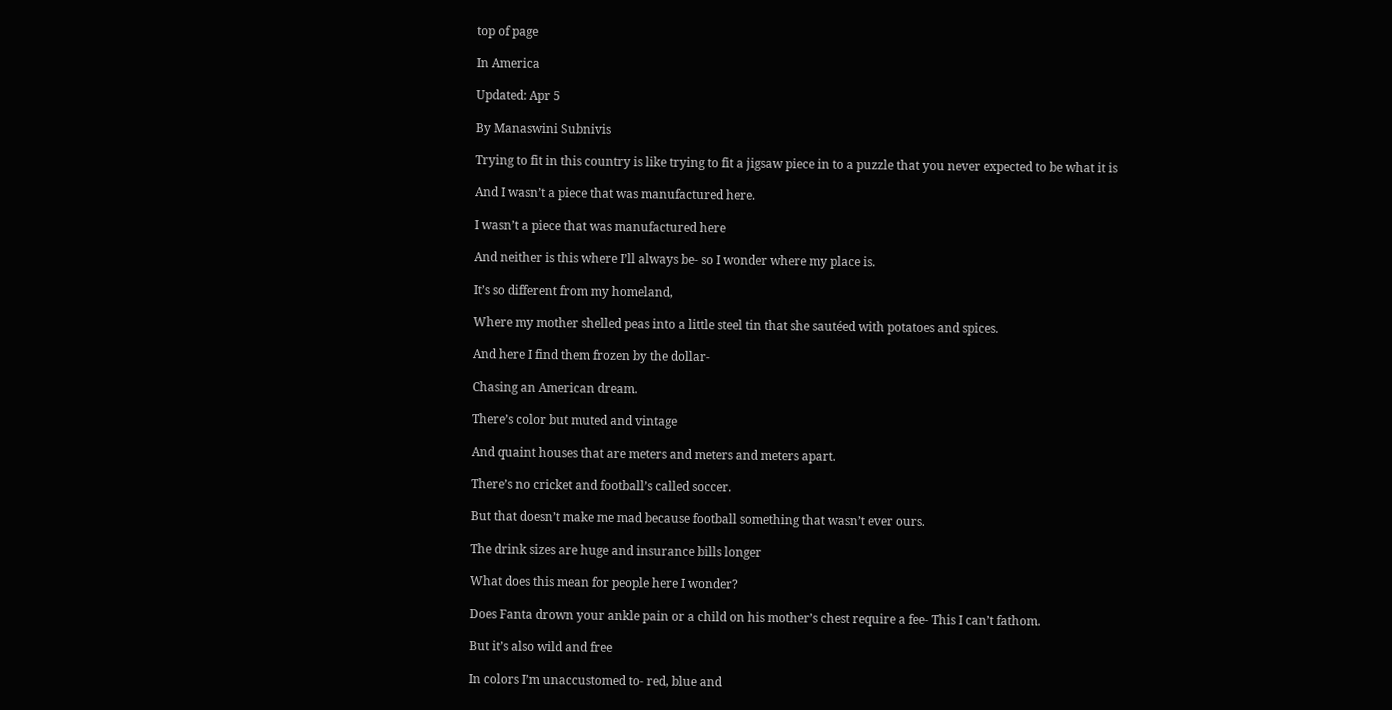top of page

In America

Updated: Apr 5

By Manaswini Subnivis

Trying to fit in this country is like trying to fit a jigsaw piece in to a puzzle that you never expected to be what it is

And I wasn’t a piece that was manufactured here.

I wasn’t a piece that was manufactured here

And neither is this where I’ll always be- so I wonder where my place is.

It’s so different from my homeland,

Where my mother shelled peas into a little steel tin that she sautéed with potatoes and spices.

And here I find them frozen by the dollar-

Chasing an American dream.

There’s color but muted and vintage

And quaint houses that are meters and meters and meters apart.

There’s no cricket and football’s called soccer.

But that doesn’t make me mad because football something that wasn’t ever ours.

The drink sizes are huge and insurance bills longer

What does this mean for people here I wonder?

Does Fanta drown your ankle pain or a child on his mother’s chest require a fee- This I can’t fathom.

But it’s also wild and free

In colors I’m unaccustomed to- red, blue and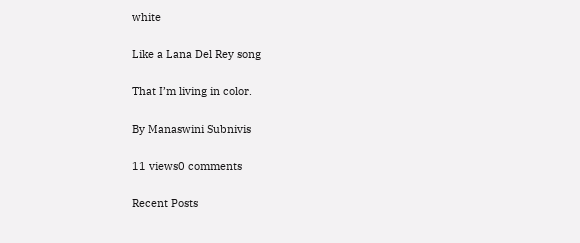white

Like a Lana Del Rey song

That I’m living in color.

By Manaswini Subnivis

11 views0 comments

Recent Posts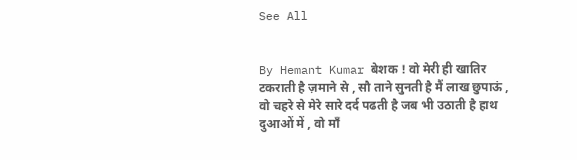See All


By Hemant Kumar बेशक ! वो मेरी ही खातिर टकराती है ज़माने से , सौ ताने सुनती है मैं लाख छुपाऊं , वो चहरे से मेरे सारे दर्द पढती है जब भी उठाती है हाथ दुआओं में , वो माँ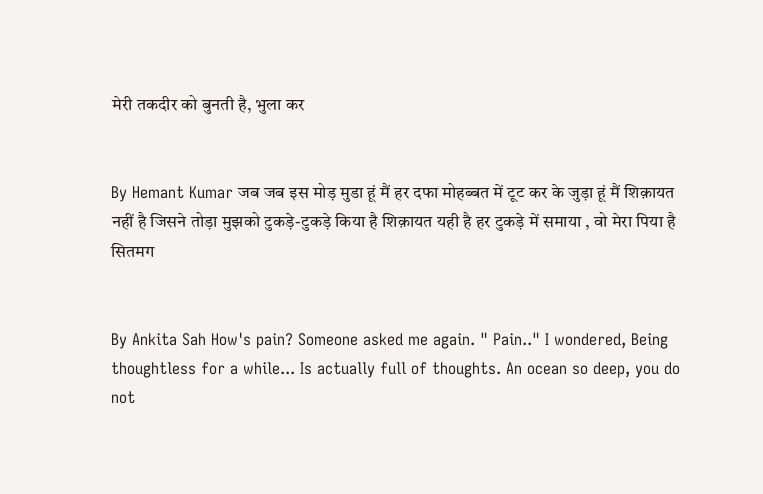मेरी तकदीर को बुनती है, भुला कर


By Hemant Kumar जब जब इस मोड़ मुडा हूं मैं हर दफा मोहब्बत में टूट कर के जुड़ा हूं मैं शिक़ायत नहीं है जिसने तोड़ा मुझको टुकड़े-टुकड़े किया है शिक़ायत यही है हर टुकड़े में समाया , वो मेरा पिया है सितमग


By Ankita Sah How's pain? Someone asked me again. " Pain.." I wondered, Being thoughtless for a while... Is actually full of thoughts. An ocean so deep, you do not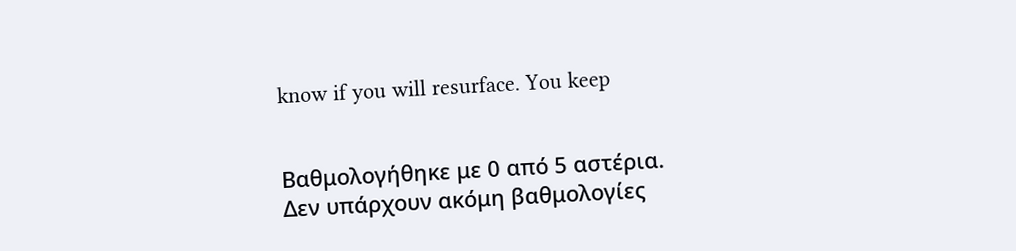know if you will resurface. You keep


Βαθμολογήθηκε με 0 από 5 αστέρια.
Δεν υπάρχουν ακόμη βαθμολογίες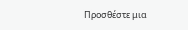Προσθέστε μια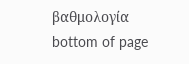βαθμολογία
bottom of page